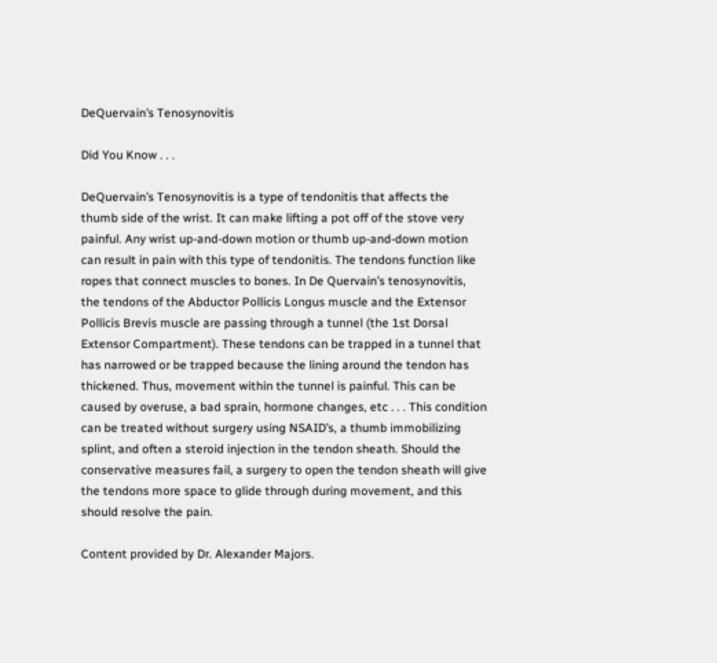DeQuervain’s Tenosynovitis

Did You Know . . .

DeQuervain’s Tenosynovitis is a type of tendonitis that affects the thumb side of the wrist. It can make lifting a pot off of the stove very painful. Any wrist up-and-down motion or thumb up-and-down motion can result in pain with this type of tendonitis. The tendons function like ropes that connect muscles to bones. In De Quervain’s tenosynovitis, the tendons of the Abductor Pollicis Longus muscle and the Extensor Pollicis Brevis muscle are passing through a tunnel (the 1st Dorsal Extensor Compartment). These tendons can be trapped in a tunnel that has narrowed or be trapped because the lining around the tendon has thickened. Thus, movement within the tunnel is painful. This can be caused by overuse, a bad sprain, hormone changes, etc . . . This condition can be treated without surgery using NSAID’s, a thumb immobilizing splint, and often a steroid injection in the tendon sheath. Should the conservative measures fail, a surgery to open the tendon sheath will give the tendons more space to glide through during movement, and this should resolve the pain.

Content provided by Dr. Alexander Majors.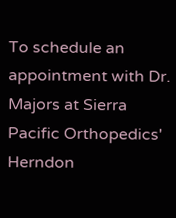To schedule an appointment with Dr. Majors at Sierra Pacific Orthopedics' Herndon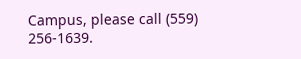Campus, please call (559) 256-1639.